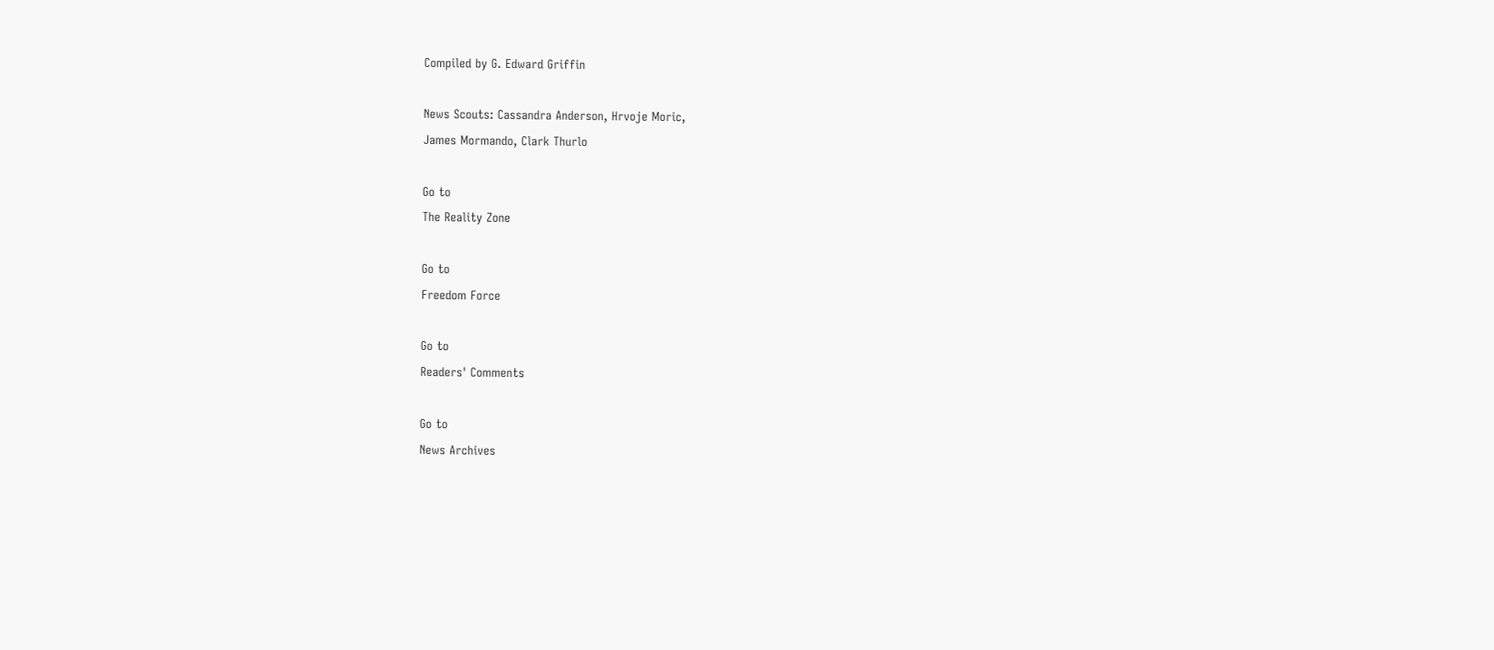Compiled by G. Edward Griffin

News Scouts: Cassandra Anderson, Hrvoje Moric,
James Mormando, Clark Thurlo

Go to
The Reality Zone

Go to
Freedom Force

Go to
Readers' Comments

Go to
News Archives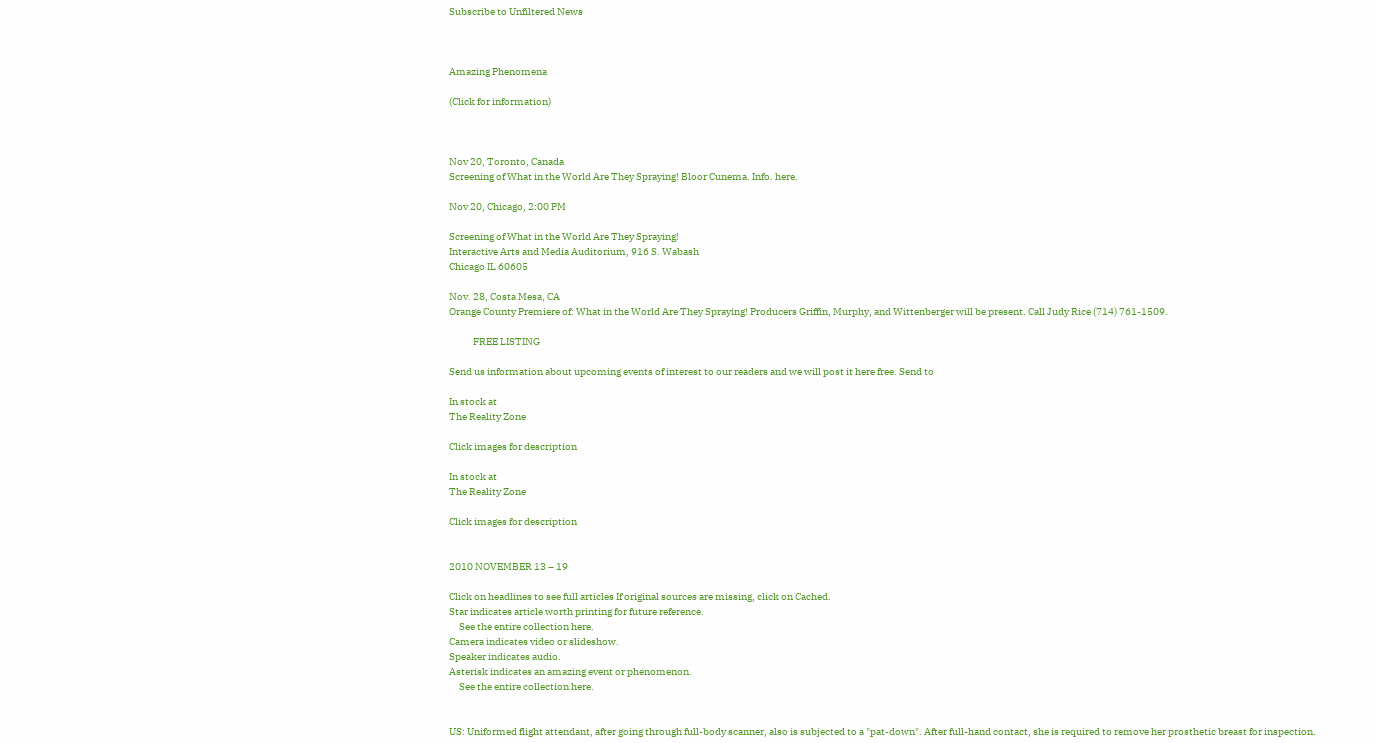Subscribe to Unfiltered News



Amazing Phenomena

(Click for information)



Nov 20, Toronto, Canada
Screening of What in the World Are They Spraying! Bloor Cunema. Info. here.

Nov 20, Chicago, 2:00 PM

Screening of What in the World Are They Spraying!
Interactive Arts and Media Auditorium, 916 S. Wabash
Chicago IL 60605

Nov. 28, Costa Mesa, CA
Orange County Premiere of: What in the World Are They Spraying! Producers Griffin, Murphy, and Wittenberger will be present. Call Judy Rice (714) 761-1509.

            FREE LISTING

Send us information about upcoming events of interest to our readers and we will post it here free. Send to

In stock at
The Reality Zone

Click images for description

In stock at
The Reality Zone

Click images for description


2010 NOVEMBER 13 – 19

Click on headlines to see full articles If original sources are missing, click on Cached.
Star indicates article worth printing for future reference.
     See the entire collection here.
Camera indicates video or slideshow.
Speaker indicates audio.
Asterisk indicates an amazing event or phenomenon.
     See the entire collection here.


US: Uniformed flight attendant, after going through full-body scanner, also is subjected to a "pat-down". After full-hand contact, she is required to remove her prosthetic breast for inspection.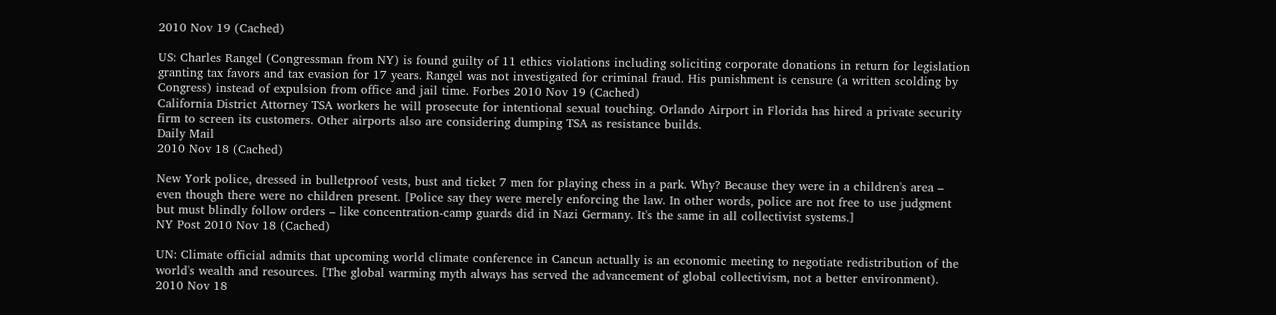2010 Nov 19 (Cached)

US: Charles Rangel (Congressman from NY) is found guilty of 11 ethics violations including soliciting corporate donations in return for legislation granting tax favors and tax evasion for 17 years. Rangel was not investigated for criminal fraud. His punishment is censure (a written scolding by Congress) instead of expulsion from office and jail time. Forbes 2010 Nov 19 (Cached)
California District Attorney TSA workers he will prosecute for intentional sexual touching. Orlando Airport in Florida has hired a private security firm to screen its customers. Other airports also are considering dumping TSA as resistance builds.
Daily Mail
2010 Nov 18 (Cached)

New York police, dressed in bulletproof vests, bust and ticket 7 men for playing chess in a park. Why? Because they were in a children's area – even though there were no children present. [Police say they were merely enforcing the law. In other words, police are not free to use judgment but must blindly follow orders – like concentration-camp guards did in Nazi Germany. It's the same in all collectivist systems.]
NY Post 2010 Nov 18 (Cached)

UN: Climate official admits that upcoming world climate conference in Cancun actually is an economic meeting to negotiate redistribution of the world's wealth and resources. [The global warming myth always has served the advancement of global collectivism, not a better environment).
2010 Nov 18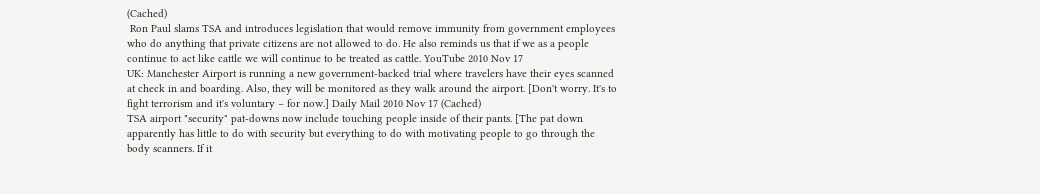(Cached)
 Ron Paul slams TSA and introduces legislation that would remove immunity from government employees who do anything that private citizens are not allowed to do. He also reminds us that if we as a people continue to act like cattle we will continue to be treated as cattle. YouTube 2010 Nov 17
UK: Manchester Airport is running a new government-backed trial where travelers have their eyes scanned at check in and boarding. Also, they will be monitored as they walk around the airport. [Don't worry. It's to fight terrorism and it's voluntary – for now.] Daily Mail 2010 Nov 17 (Cached)
TSA airport "security" pat-downs now include touching people inside of their pants. [The pat down apparently has little to do with security but everything to do with motivating people to go through the body scanners. If it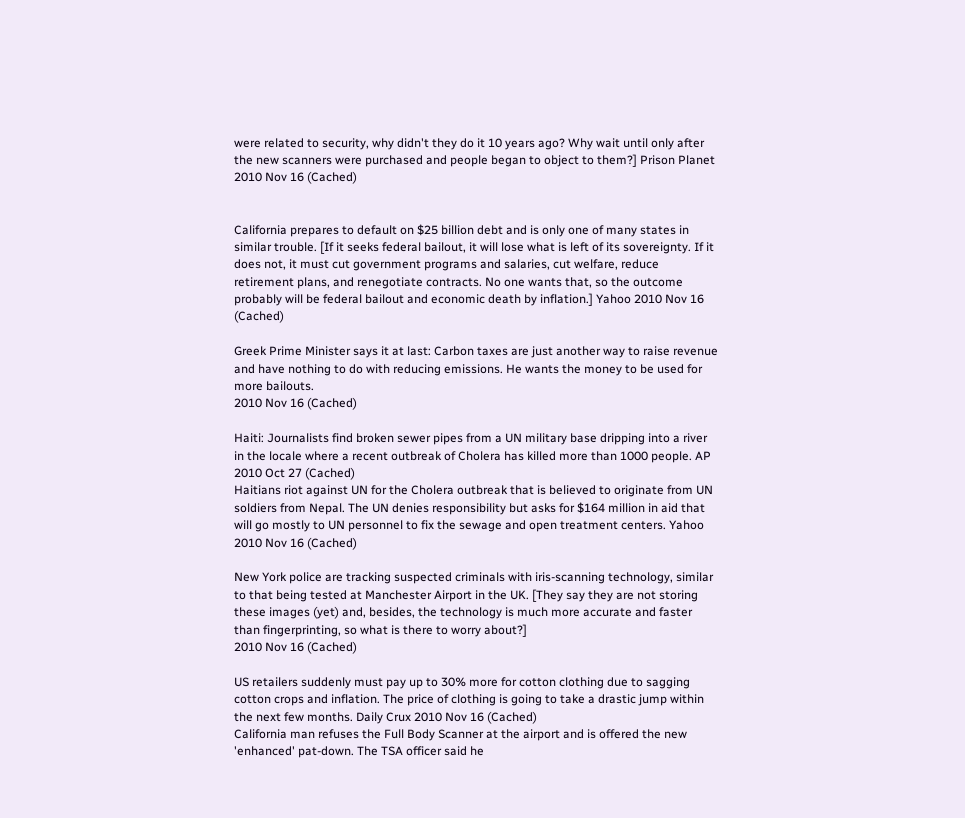were related to security, why didn't they do it 10 years ago? Why wait until only after the new scanners were purchased and people began to object to them?] Prison Planet 2010 Nov 16 (Cached)


California prepares to default on $25 billion debt and is only one of many states in similar trouble. [If it seeks federal bailout, it will lose what is left of its sovereignty. If it does not, it must cut government programs and salaries, cut welfare, reduce retirement plans, and renegotiate contracts. No one wants that, so the outcome probably will be federal bailout and economic death by inflation.] Yahoo 2010 Nov 16 (Cached)

Greek Prime Minister says it at last: Carbon taxes are just another way to raise revenue and have nothing to do with reducing emissions. He wants the money to be used for more bailouts.
2010 Nov 16 (Cached)

Haiti: Journalists find broken sewer pipes from a UN military base dripping into a river in the locale where a recent outbreak of Cholera has killed more than 1000 people. AP 2010 Oct 27 (Cached)
Haitians riot against UN for the Cholera outbreak that is believed to originate from UN soldiers from Nepal. The UN denies responsibility but asks for $164 million in aid that will go mostly to UN personnel to fix the sewage and open treatment centers. Yahoo 2010 Nov 16 (Cached)

New York police are tracking suspected criminals with iris-scanning technology, similar to that being tested at Manchester Airport in the UK. [They say they are not storing these images (yet) and, besides, the technology is much more accurate and faster than fingerprinting, so what is there to worry about?]
2010 Nov 16 (Cached)

US retailers suddenly must pay up to 30% more for cotton clothing due to sagging cotton crops and inflation. The price of clothing is going to take a drastic jump within the next few months. Daily Crux 2010 Nov 16 (Cached)
California man refuses the Full Body Scanner at the airport and is offered the new 'enhanced' pat-down. The TSA officer said he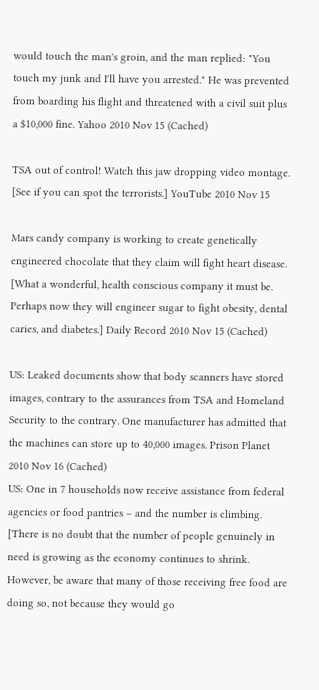would touch the man's groin, and the man replied: "You touch my junk and I'll have you arrested." He was prevented from boarding his flight and threatened with a civil suit plus a $10,000 fine. Yahoo 2010 Nov 15 (Cached)

TSA out of control! Watch this jaw dropping video montage. [See if you can spot the terrorists.] YouTube 2010 Nov 15

Mars candy company is working to create genetically engineered chocolate that they claim will fight heart disease. [What a wonderful, health conscious company it must be. Perhaps now they will engineer sugar to fight obesity, dental caries, and diabetes.] Daily Record 2010 Nov 15 (Cached)

US: Leaked documents show that body scanners have stored images, contrary to the assurances from TSA and Homeland Security to the contrary. One manufacturer has admitted that the machines can store up to 40,000 images. Prison Planet 2010 Nov 16 (Cached)
US: One in 7 households now receive assistance from federal agencies or food pantries – and the number is climbing. [There is no doubt that the number of people genuinely in need is growing as the economy continues to shrink. However, be aware that many of those receiving free food are doing so, not because they would go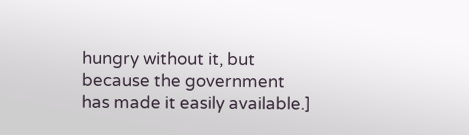hungry without it, but because the government has made it easily available.]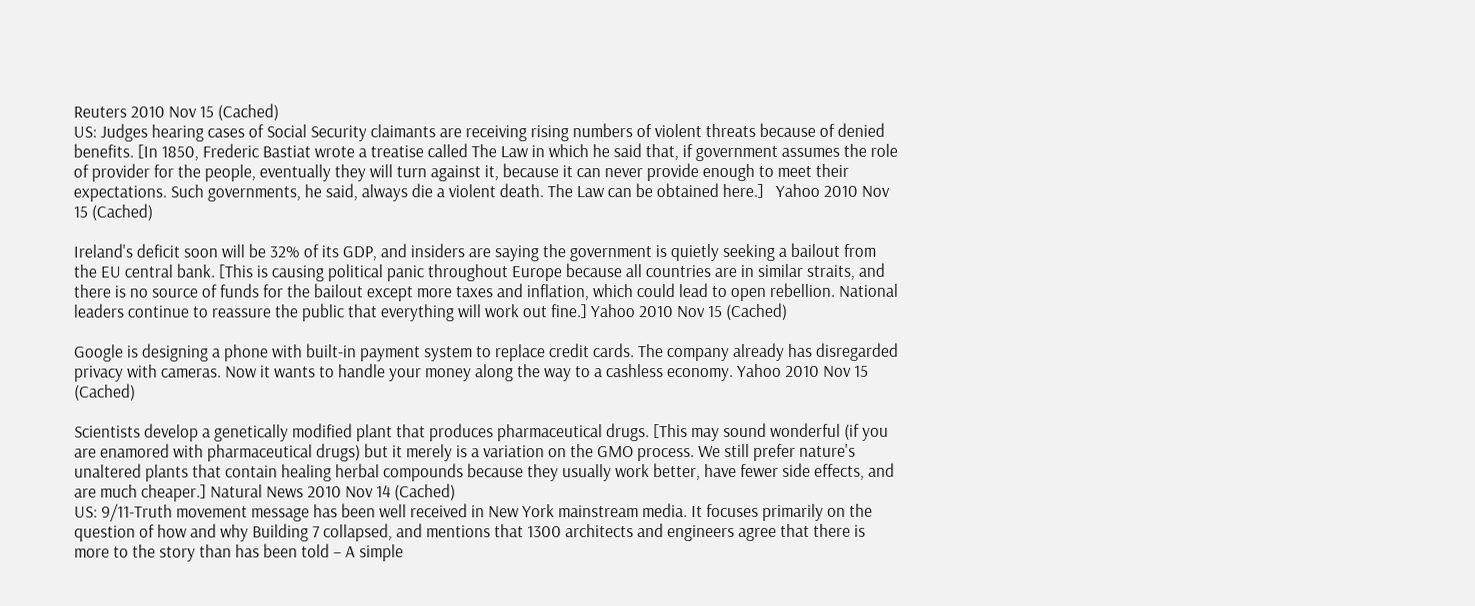Reuters 2010 Nov 15 (Cached)
US: Judges hearing cases of Social Security claimants are receiving rising numbers of violent threats because of denied benefits. [In 1850, Frederic Bastiat wrote a treatise called The Law in which he said that, if government assumes the role of provider for the people, eventually they will turn against it, because it can never provide enough to meet their expectations. Such governments, he said, always die a violent death. The Law can be obtained here.]   Yahoo 2010 Nov 15 (Cached)

Ireland's deficit soon will be 32% of its GDP, and insiders are saying the government is quietly seeking a bailout from the EU central bank. [This is causing political panic throughout Europe because all countries are in similar straits, and there is no source of funds for the bailout except more taxes and inflation, which could lead to open rebellion. National leaders continue to reassure the public that everything will work out fine.] Yahoo 2010 Nov 15 (Cached)

Google is designing a phone with built-in payment system to replace credit cards. The company already has disregarded privacy with cameras. Now it wants to handle your money along the way to a cashless economy. Yahoo 2010 Nov 15 (Cached)

Scientists develop a genetically modified plant that produces pharmaceutical drugs. [This may sound wonderful (if you are enamored with pharmaceutical drugs) but it merely is a variation on the GMO process. We still prefer nature's unaltered plants that contain healing herbal compounds because they usually work better, have fewer side effects, and are much cheaper.] Natural News 2010 Nov 14 (Cached)
US: 9/11-Truth movement message has been well received in New York mainstream media. It focuses primarily on the question of how and why Building 7 collapsed, and mentions that 1300 architects and engineers agree that there is more to the story than has been told – A simple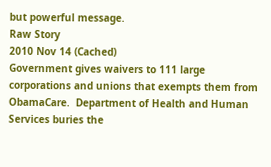but powerful message.
Raw Story
2010 Nov 14 (Cached)
Government gives waivers to 111 large corporations and unions that exempts them from ObamaCare.  Department of Health and Human Services buries the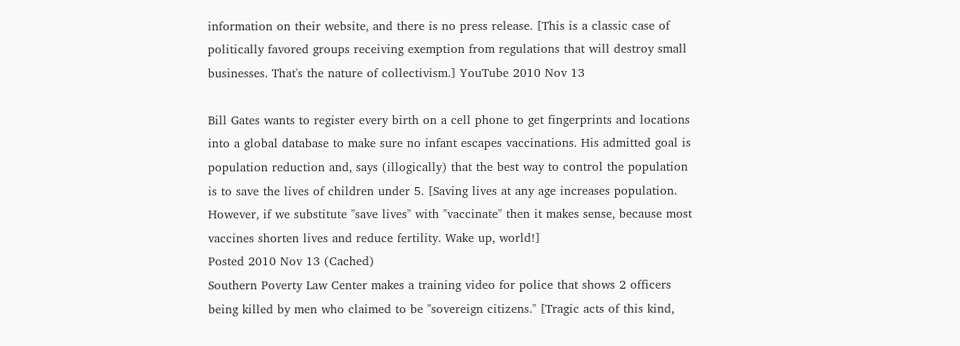information on their website, and there is no press release. [This is a classic case of politically favored groups receiving exemption from regulations that will destroy small businesses. That's the nature of collectivism.] YouTube 2010 Nov 13

Bill Gates wants to register every birth on a cell phone to get fingerprints and locations into a global database to make sure no infant escapes vaccinations. His admitted goal is population reduction and, says (illogically) that the best way to control the population is to save the lives of children under 5. [Saving lives at any age increases population. However, if we substitute "save lives" with "vaccinate" then it makes sense, because most vaccines shorten lives and reduce fertility. Wake up, world!]
Posted 2010 Nov 13 (Cached)
Southern Poverty Law Center makes a training video for police that shows 2 officers being killed by men who claimed to be "sovereign citizens." [Tragic acts of this kind,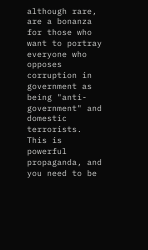although rare, are a bonanza for those who want to portray everyone who opposes corruption in government as being "anti-government" and domestic terrorists. This is powerful propaganda, and you need to be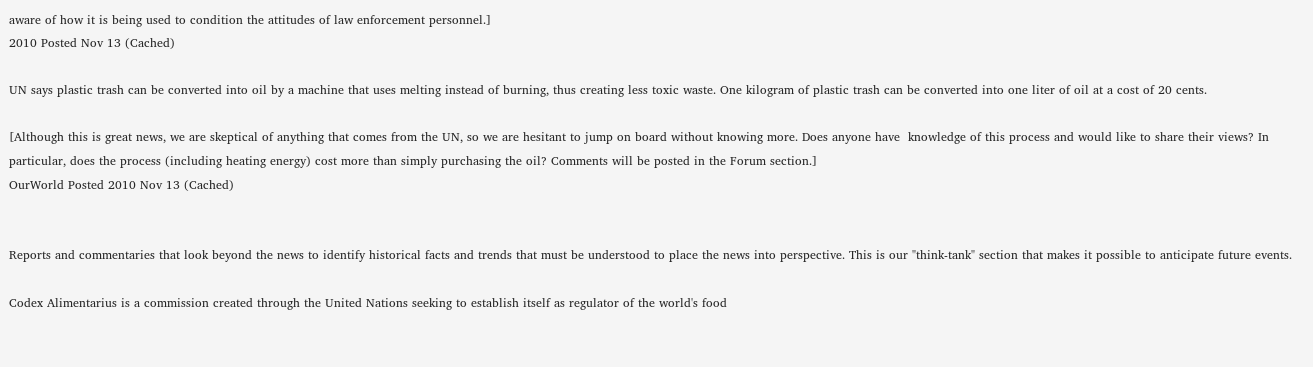aware of how it is being used to condition the attitudes of law enforcement personnel.]
2010 Posted Nov 13 (Cached)

UN says plastic trash can be converted into oil by a machine that uses melting instead of burning, thus creating less toxic waste. One kilogram of plastic trash can be converted into one liter of oil at a cost of 20 cents.

[Although this is great news, we are skeptical of anything that comes from the UN, so we are hesitant to jump on board without knowing more. Does anyone have  knowledge of this process and would like to share their views? In particular, does the process (including heating energy) cost more than simply purchasing the oil? Comments will be posted in the Forum section.]
OurWorld Posted 2010 Nov 13 (Cached)


Reports and commentaries that look beyond the news to identify historical facts and trends that must be understood to place the news into perspective. This is our "think-tank" section that makes it possible to anticipate future events.

Codex Alimentarius is a commission created through the United Nations seeking to establish itself as regulator of the world's food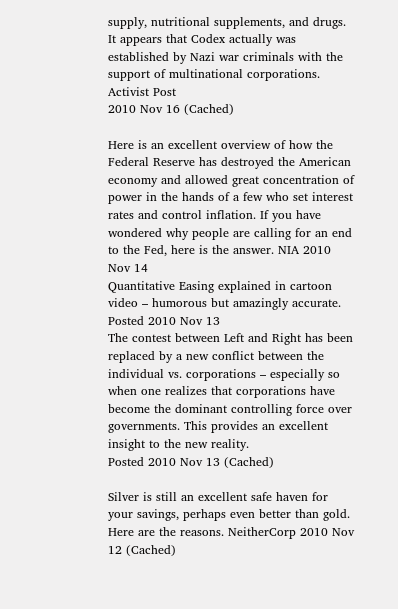supply, nutritional supplements, and drugs. It appears that Codex actually was established by Nazi war criminals with the support of multinational corporations.
Activist Post
2010 Nov 16 (Cached)

Here is an excellent overview of how the Federal Reserve has destroyed the American economy and allowed great concentration of power in the hands of a few who set interest rates and control inflation. If you have wondered why people are calling for an end to the Fed, here is the answer. NIA 2010 Nov 14
Quantitative Easing explained in cartoon video – humorous but amazingly accurate.
Posted 2010 Nov 13
The contest between Left and Right has been replaced by a new conflict between the individual vs. corporations – especially so when one realizes that corporations have become the dominant controlling force over governments. This provides an excellent insight to the new reality.
Posted 2010 Nov 13 (Cached)

Silver is still an excellent safe haven for your savings, perhaps even better than gold. Here are the reasons. NeitherCorp 2010 Nov 12 (Cached)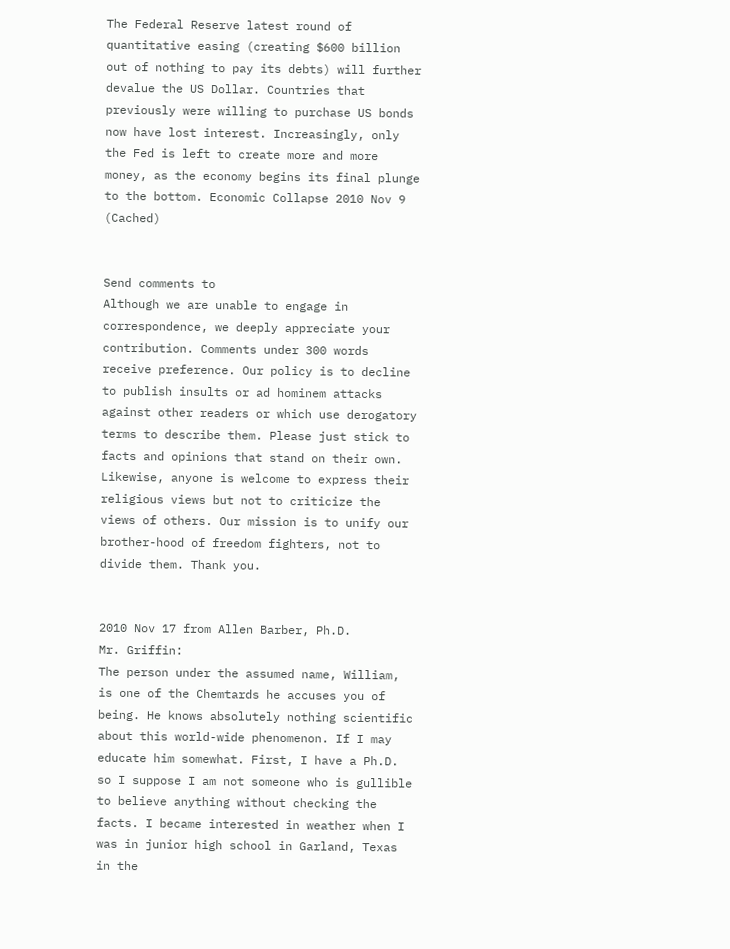The Federal Reserve latest round of quantitative easing (creating $600 billion out of nothing to pay its debts) will further devalue the US Dollar. Countries that previously were willing to purchase US bonds now have lost interest. Increasingly, only the Fed is left to create more and more money, as the economy begins its final plunge to the bottom. Economic Collapse 2010 Nov 9 (Cached)


Send comments to
Although we are unable to engage in correspondence, we deeply appreciate your contribution. Comments under 300 words receive preference. Our policy is to decline to publish insults or ad hominem attacks against other readers or which use derogatory terms to describe them. Please just stick to facts and opinions that stand on their own. Likewise, anyone is welcome to express their religious views but not to criticize the views of others. Our mission is to unify our brother-hood of freedom fighters, not to divide them. Thank you.


2010 Nov 17 from Allen Barber, Ph.D.
Mr. Griffin:
The person under the assumed name, William, is one of the Chemtards he accuses you of being. He knows absolutely nothing scientific about this world-wide phenomenon. If I may educate him somewhat. First, I have a Ph.D. so I suppose I am not someone who is gullible to believe anything without checking the facts. I became interested in weather when I was in junior high school in Garland, Texas in the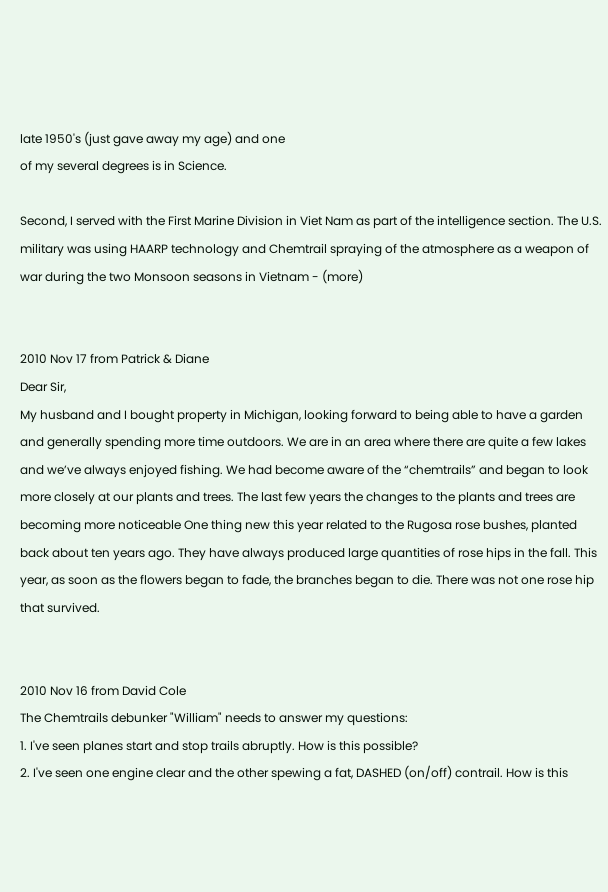late 1950's (just gave away my age) and one
of my several degrees is in Science.

Second, I served with the First Marine Division in Viet Nam as part of the intelligence section. The U.S. military was using HAARP technology and Chemtrail spraying of the atmosphere as a weapon of war during the two Monsoon seasons in Vietnam - (more)


2010 Nov 17 from Patrick & Diane
Dear Sir,
My husband and I bought property in Michigan, looking forward to being able to have a garden and generally spending more time outdoors. We are in an area where there are quite a few lakes and we’ve always enjoyed fishing. We had become aware of the “chemtrails” and began to look more closely at our plants and trees. The last few years the changes to the plants and trees are becoming more noticeable One thing new this year related to the Rugosa rose bushes, planted back about ten years ago. They have always produced large quantities of rose hips in the fall. This year, as soon as the flowers began to fade, the branches began to die. There was not one rose hip that survived.


2010 Nov 16 from David Cole
The Chemtrails debunker "William" needs to answer my questions:
1. I've seen planes start and stop trails abruptly. How is this possible?
2. I've seen one engine clear and the other spewing a fat, DASHED (on/off) contrail. How is this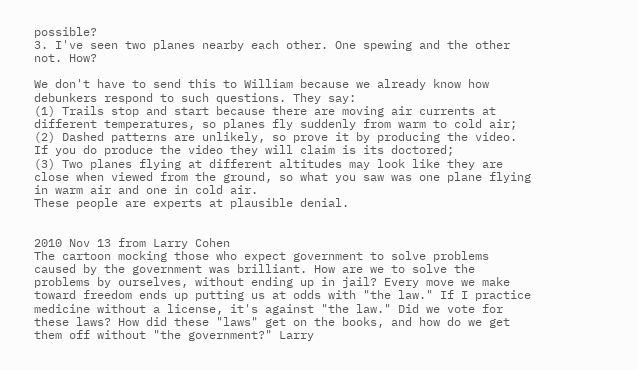possible?
3. I've seen two planes nearby each other. One spewing and the other not. How?

We don't have to send this to William because we already know how debunkers respond to such questions. They say:
(1) Trails stop and start because there are moving air currents at different temperatures, so planes fly suddenly from warm to cold air;
(2) Dashed patterns are unlikely, so prove it by producing the video. If you do produce the video they will claim is its doctored;
(3) Two planes flying at different altitudes may look like they are close when viewed from the ground, so what you saw was one plane flying in warm air and one in cold air.
These people are experts at plausible denial.


2010 Nov 13 from Larry Cohen
The cartoon mocking those who expect government to solve problems caused by the government was brilliant. How are we to solve the problems by ourselves, without ending up in jail? Every move we make toward freedom ends up putting us at odds with "the law." If I practice medicine without a license, it's against "the law." Did we vote for these laws? How did these "laws" get on the books, and how do we get them off without "the government?" Larry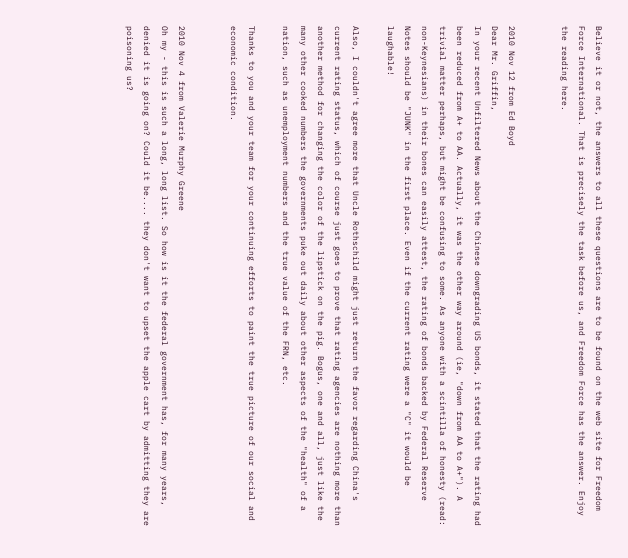Believe it or not, the answers to all these questions are to be found on the web site for Freedom Force International. That is precisely the task before us, and Freedom Force has the answer. Enjoy the reading here.


2010 Nov 12 from Ed Boyd
Dear Mr. Griffin,
In your recent Unfiltered News about the Chinese downgrading US bonds, it stated that the rating had been reduced from A+ to AA. Actually, it was the other way around (ie, "down from AA to A+"). A trivial matter perhaps, but might be confusing to some. As anyone with a scintilla of honesty (read: non-Keynesians) in their bones can easily attest, the rating of bonds backed by Federal Reserve Notes should be "JUNK" in the first place. Even if the current rating were a "C" it would be laughable!

Also, I couldn't agree more that Uncle Rothschild might just return the favor regarding China's current rating status, which of course just goes to prove that rating agencies are nothing more than another method for changing the color of the lipstick on the pig. Bogus, one and all, just like the many other cooked numbers the governments puke out daily about other aspects of the "health" of a nation, such as unemployment numbers and the true value of the FRN, etc.

Thanks to you and your team for your continuing efforts to paint the true picture of our social and economic condition.


2010 Nov 4 from Valerie Murphy Greene
Oh my - this is such a long, long list. So how is it the federal government has, for many years, denied it is going on? Could it be.... they don't want to upset the apple cart by admitting they are poisoning us?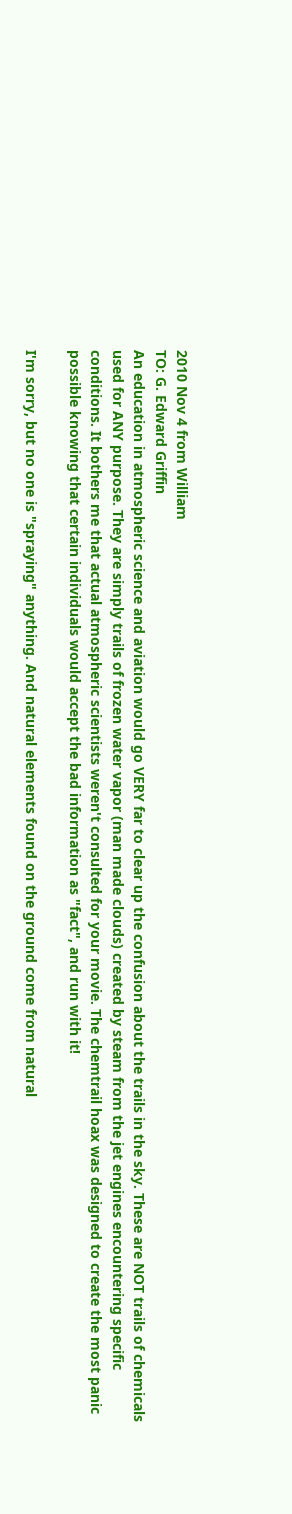2010 Nov 4 from William
TO: G. Edward Griffin
An education in atmospheric science and aviation would go VERY far to clear up the confusion about the trails in the sky. These are NOT trails of chemicals used for ANY purpose. They are simply trails of frozen water vapor (man made clouds) created by steam from the jet engines encountering specific conditions. It bothers me that actual atmospheric scientists weren't consulted for your movie. The chemtrail hoax was designed to create the most panic possible knowing that certain individuals would accept the bad information as "fact", and run with it!

I'm sorry, but no one is "spraying" anything. And natural elements found on the ground come from natural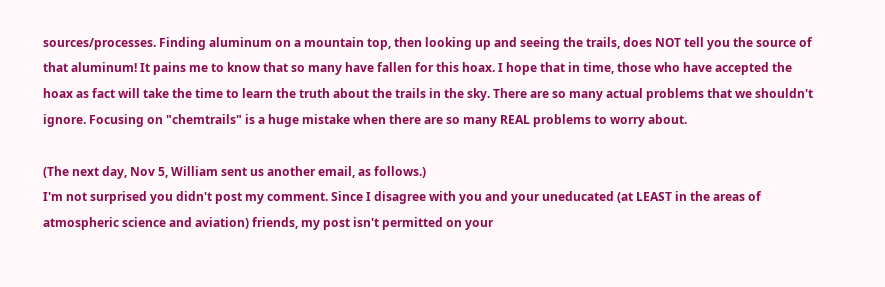sources/processes. Finding aluminum on a mountain top, then looking up and seeing the trails, does NOT tell you the source of that aluminum! It pains me to know that so many have fallen for this hoax. I hope that in time, those who have accepted the hoax as fact will take the time to learn the truth about the trails in the sky. There are so many actual problems that we shouldn't ignore. Focusing on "chemtrails" is a huge mistake when there are so many REAL problems to worry about.

(The next day, Nov 5, William sent us another email, as follows.)
I'm not surprised you didn't post my comment. Since I disagree with you and your uneducated (at LEAST in the areas of atmospheric science and aviation) friends, my post isn't permitted on your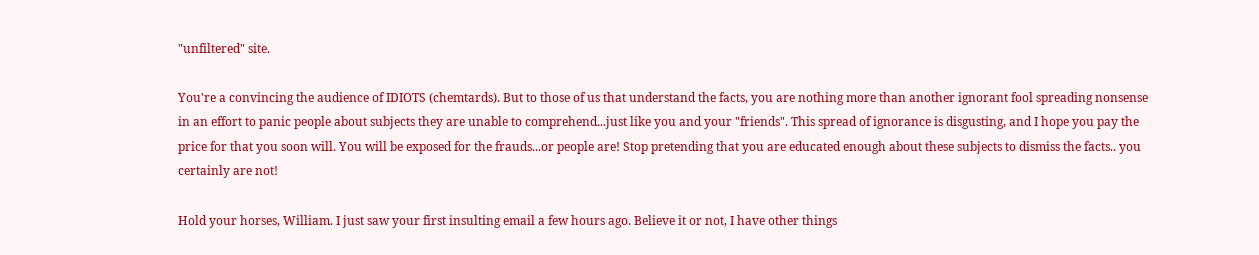"unfiltered" site.

You're a convincing the audience of IDIOTS (chemtards). But to those of us that understand the facts, you are nothing more than another ignorant fool spreading nonsense in an effort to panic people about subjects they are unable to comprehend...just like you and your "friends". This spread of ignorance is disgusting, and I hope you pay the price for that you soon will. You will be exposed for the frauds...or people are! Stop pretending that you are educated enough about these subjects to dismiss the facts.. you certainly are not!

Hold your horses, William. I just saw your first insulting email a few hours ago. Believe it or not, I have other things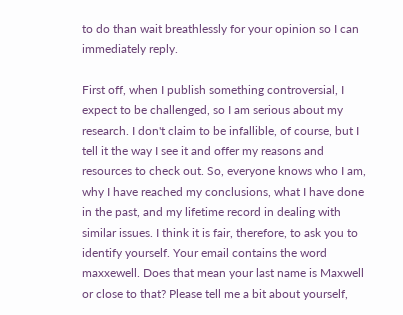to do than wait breathlessly for your opinion so I can immediately reply.

First off, when I publish something controversial, I expect to be challenged, so I am serious about my research. I don't claim to be infallible, of course, but I tell it the way I see it and offer my reasons and resources to check out. So, everyone knows who I am, why I have reached my conclusions, what I have done in the past, and my lifetime record in dealing with similar issues. I think it is fair, therefore, to ask you to identify yourself. Your email contains the word maxxewell. Does that mean your last name is Maxwell or close to that? Please tell me a bit about yourself,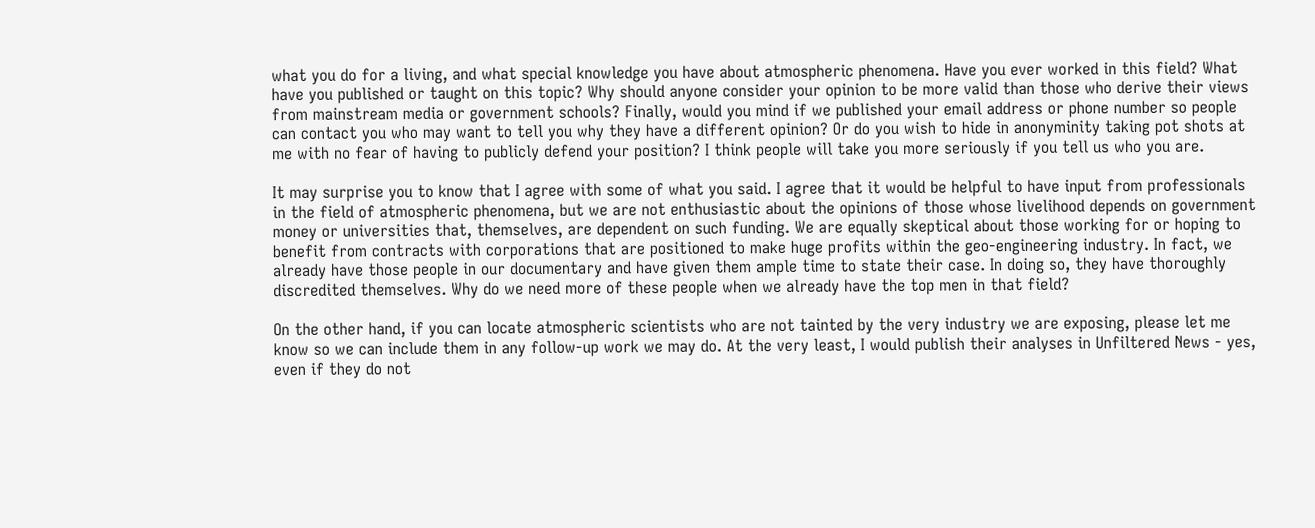what you do for a living, and what special knowledge you have about atmospheric phenomena. Have you ever worked in this field? What have you published or taught on this topic? Why should anyone consider your opinion to be more valid than those who derive their views from mainstream media or government schools? Finally, would you mind if we published your email address or phone number so people can contact you who may want to tell you why they have a different opinion? Or do you wish to hide in anonyminity taking pot shots at me with no fear of having to publicly defend your position? I think people will take you more seriously if you tell us who you are.

It may surprise you to know that I agree with some of what you said. I agree that it would be helpful to have input from professionals in the field of atmospheric phenomena, but we are not enthusiastic about the opinions of those whose livelihood depends on government money or universities that, themselves, are dependent on such funding. We are equally skeptical about those working for or hoping to benefit from contracts with corporations that are positioned to make huge profits within the geo-engineering industry. In fact, we already have those people in our documentary and have given them ample time to state their case. In doing so, they have thoroughly discredited themselves. Why do we need more of these people when we already have the top men in that field?

On the other hand, if you can locate atmospheric scientists who are not tainted by the very industry we are exposing, please let me know so we can include them in any follow-up work we may do. At the very least, I would publish their analyses in Unfiltered News - yes, even if they do not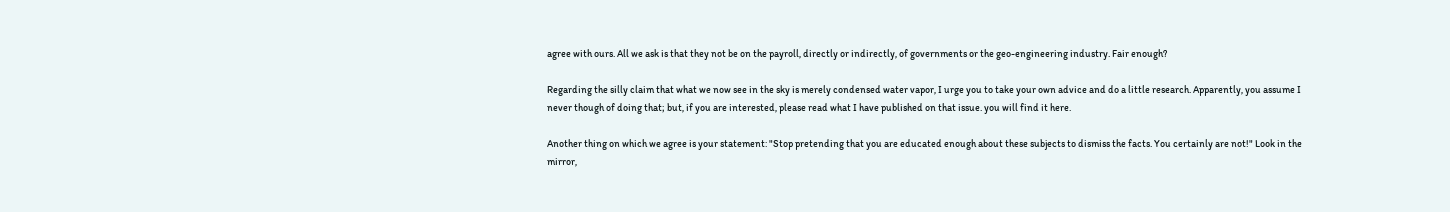agree with ours. All we ask is that they not be on the payroll, directly or indirectly, of governments or the geo-engineering industry. Fair enough?

Regarding the silly claim that what we now see in the sky is merely condensed water vapor, I urge you to take your own advice and do a little research. Apparently, you assume I never though of doing that; but, if you are interested, please read what I have published on that issue. you will find it here.

Another thing on which we agree is your statement: "Stop pretending that you are educated enough about these subjects to dismiss the facts. You certainly are not!" Look in the mirror,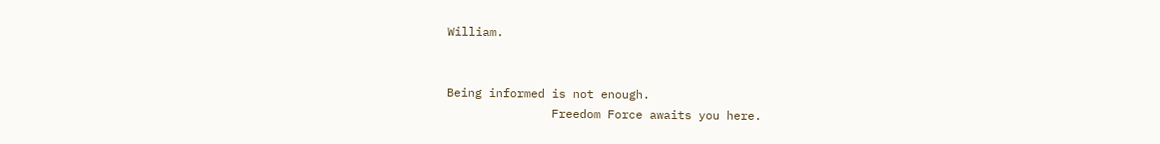William.


Being informed is not enough.
               Freedom Force awaits you here.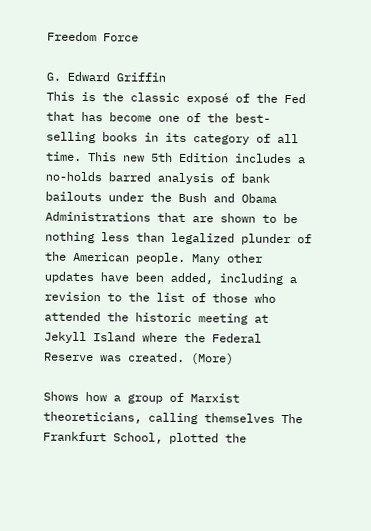Freedom Force

G. Edward Griffin
This is the classic exposé of the Fed that has become one of the best-selling books in its category of all time. This new 5th Edition includes a no-holds barred analysis of bank bailouts under the Bush and Obama Administrations that are shown to be nothing less than legalized plunder of the American people. Many other updates have been added, including a revision to the list of those who attended the historic meeting at Jekyll Island where the Federal Reserve was created. (More)

Shows how a group of Marxist theoreticians, calling themselves The Frankfurt School, plotted the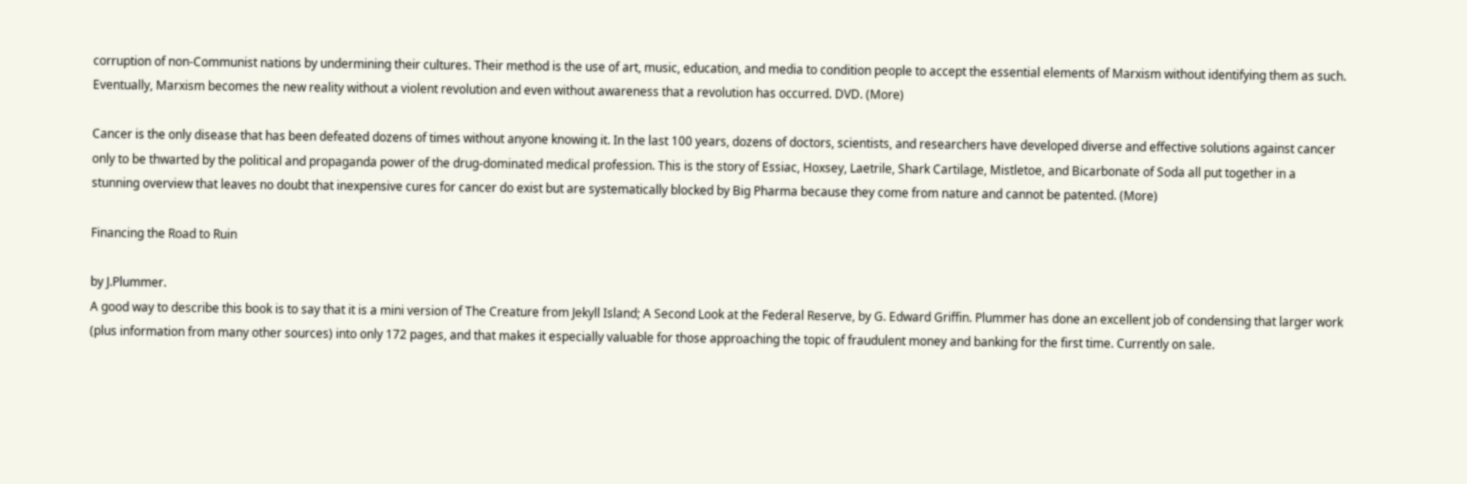corruption of non-Communist nations by undermining their cultures. Their method is the use of art, music, education, and media to condition people to accept the essential elements of Marxism without identifying them as such. Eventually, Marxism becomes the new reality without a violent revolution and even without awareness that a revolution has occurred. DVD. (More)

Cancer is the only disease that has been defeated dozens of times without anyone knowing it. In the last 100 years, dozens of doctors, scientists, and researchers have developed diverse and effective solutions against cancer only to be thwarted by the political and propaganda power of the drug-dominated medical profession. This is the story of Essiac, Hoxsey, Laetrile, Shark Cartilage, Mistletoe, and Bicarbonate of Soda all put together in a stunning overview that leaves no doubt that inexpensive cures for cancer do exist but are systematically blocked by Big Pharma because they come from nature and cannot be patented. (More)

Financing the Road to Ruin

by J.Plummer.
A good way to describe this book is to say that it is a mini version of The Creature from Jekyll Island; A Second Look at the Federal Reserve, by G. Edward Griffin. Plummer has done an excellent job of condensing that larger work (plus information from many other sources) into only 172 pages, and that makes it especially valuable for those approaching the topic of fraudulent money and banking for the first time. Currently on sale.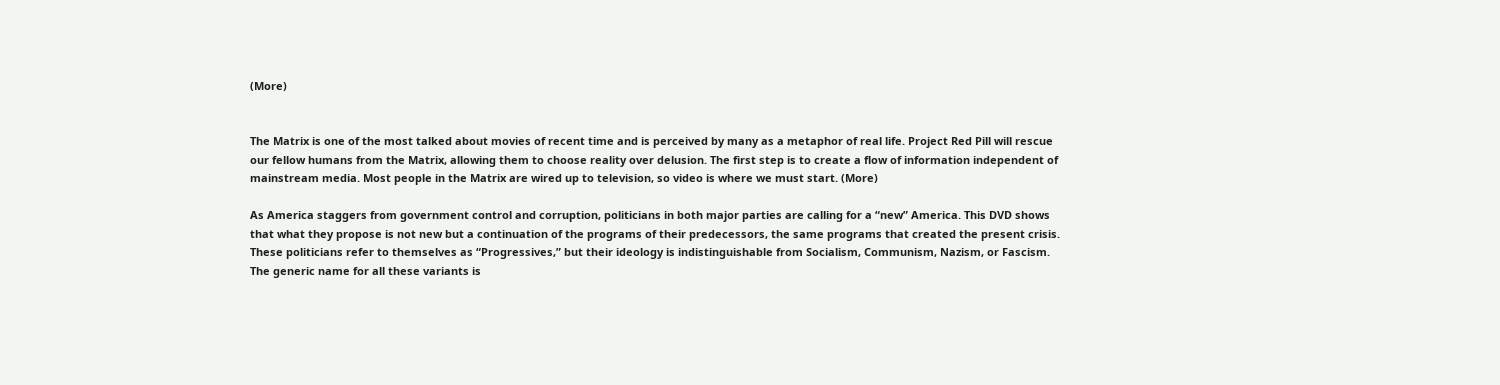(More)


The Matrix is one of the most talked about movies of recent time and is perceived by many as a metaphor of real life. Project Red Pill will rescue our fellow humans from the Matrix, allowing them to choose reality over delusion. The first step is to create a flow of information independent of mainstream media. Most people in the Matrix are wired up to television, so video is where we must start. (More)

As America staggers from government control and corruption, politicians in both major parties are calling for a “new” America. This DVD shows that what they propose is not new but a continuation of the programs of their predecessors, the same programs that created the present crisis. These politicians refer to themselves as “Progressives,” but their ideology is indistinguishable from Socialism, Communism, Nazism, or Fascism. The generic name for all these variants is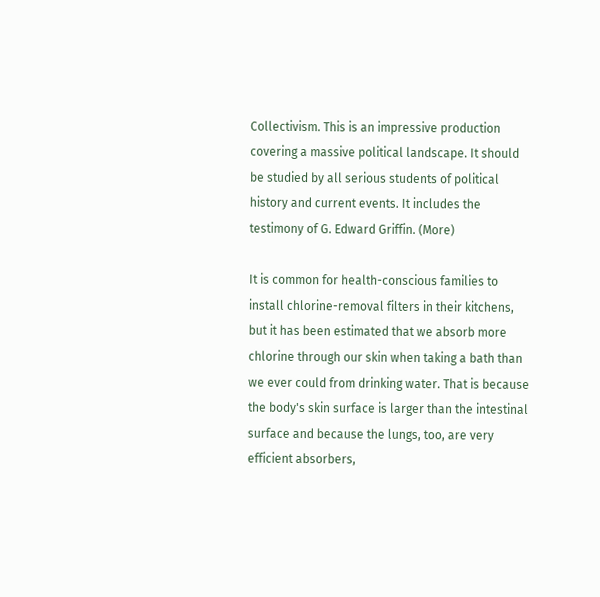Collectivism. This is an impressive production covering a massive political landscape. It should be studied by all serious students of political history and current events. It includes the testimony of G. Edward Griffin. (More)

It is common for health-conscious families to install chlorine-removal filters in their kitchens, but it has been estimated that we absorb more chlorine through our skin when taking a bath than we ever could from drinking water. That is because the body's skin surface is larger than the intestinal surface and because the lungs, too, are very efficient absorbers,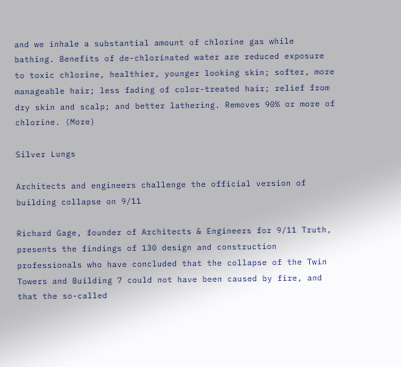and we inhale a substantial amount of chlorine gas while bathing. Benefits of de-chlorinated water are reduced exposure to toxic chlorine, healthier, younger looking skin; softer, more manageable hair; less fading of color-treated hair; relief from dry skin and scalp; and better lathering. Removes 90% or more of chlorine. (More)

Silver Lungs

Architects and engineers challenge the official version of building collapse on 9/11

Richard Gage, founder of Architects & Engineers for 9/11 Truth, presents the findings of 130 design and construction professionals who have concluded that the collapse of the Twin Towers and Building 7 could not have been caused by fire, and that the so-called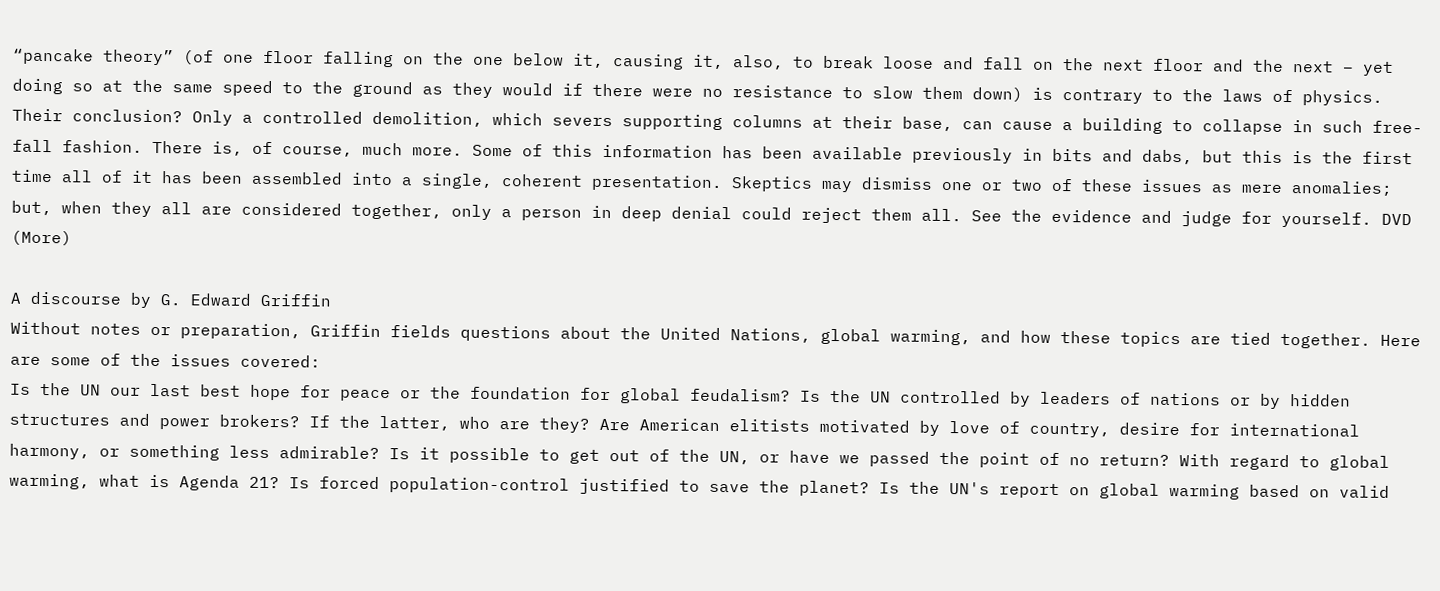“pancake theory” (of one floor falling on the one below it, causing it, also, to break loose and fall on the next floor and the next – yet doing so at the same speed to the ground as they would if there were no resistance to slow them down) is contrary to the laws of physics. Their conclusion? Only a controlled demolition, which severs supporting columns at their base, can cause a building to collapse in such free-fall fashion. There is, of course, much more. Some of this information has been available previously in bits and dabs, but this is the first time all of it has been assembled into a single, coherent presentation. Skeptics may dismiss one or two of these issues as mere anomalies; but, when they all are considered together, only a person in deep denial could reject them all. See the evidence and judge for yourself. DVD (More)

A discourse by G. Edward Griffin
Without notes or preparation, Griffin fields questions about the United Nations, global warming, and how these topics are tied together. Here are some of the issues covered:
Is the UN our last best hope for peace or the foundation for global feudalism? Is the UN controlled by leaders of nations or by hidden structures and power brokers? If the latter, who are they? Are American elitists motivated by love of country, desire for international harmony, or something less admirable? Is it possible to get out of the UN, or have we passed the point of no return? With regard to global warming, what is Agenda 21? Is forced population-control justified to save the planet? Is the UN's report on global warming based on valid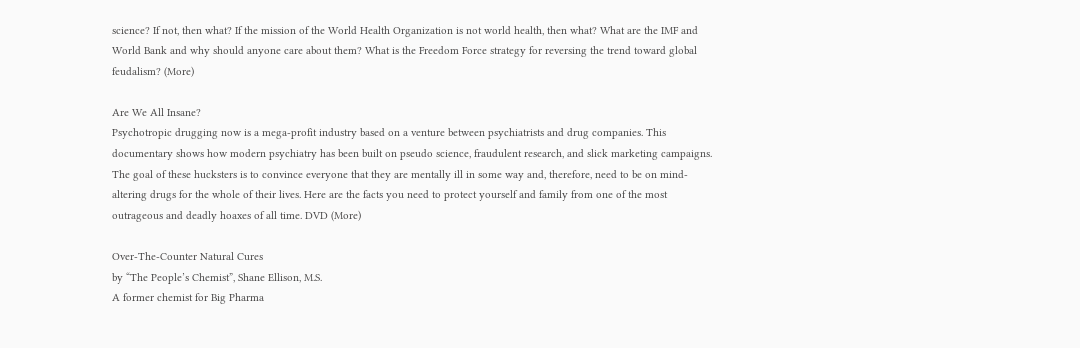science? If not, then what? If the mission of the World Health Organization is not world health, then what? What are the IMF and World Bank and why should anyone care about them? What is the Freedom Force strategy for reversing the trend toward global feudalism? (More)

Are We All Insane?
Psychotropic drugging now is a mega-profit industry based on a venture between psychiatrists and drug companies. This documentary shows how modern psychiatry has been built on pseudo science, fraudulent research, and slick marketing campaigns. The goal of these hucksters is to convince everyone that they are mentally ill in some way and, therefore, need to be on mind-altering drugs for the whole of their lives. Here are the facts you need to protect yourself and family from one of the most outrageous and deadly hoaxes of all time. DVD (More)

Over-The-Counter Natural Cures
by “The People’s Chemist”, Shane Ellison, M.S.
A former chemist for Big Pharma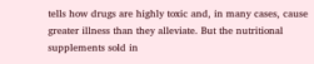tells how drugs are highly toxic and, in many cases, cause greater illness than they alleviate. But the nutritional supplements sold in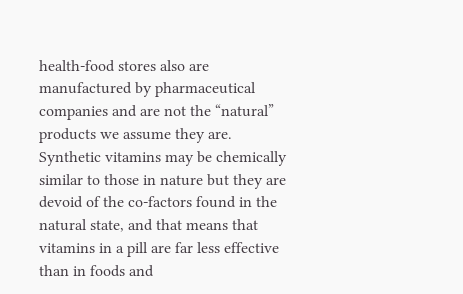health-food stores also are manufactured by pharmaceutical companies and are not the “natural” products we assume they are. Synthetic vitamins may be chemically similar to those in nature but they are devoid of the co-factors found in the natural state, and that means that vitamins in a pill are far less effective than in foods and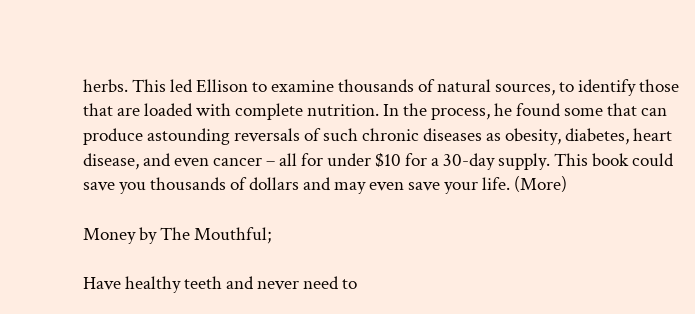herbs. This led Ellison to examine thousands of natural sources, to identify those that are loaded with complete nutrition. In the process, he found some that can produce astounding reversals of such chronic diseases as obesity, diabetes, heart disease, and even cancer – all for under $10 for a 30-day supply. This book could save you thousands of dollars and may even save your life. (More)

Money by The Mouthful;

Have healthy teeth and never need to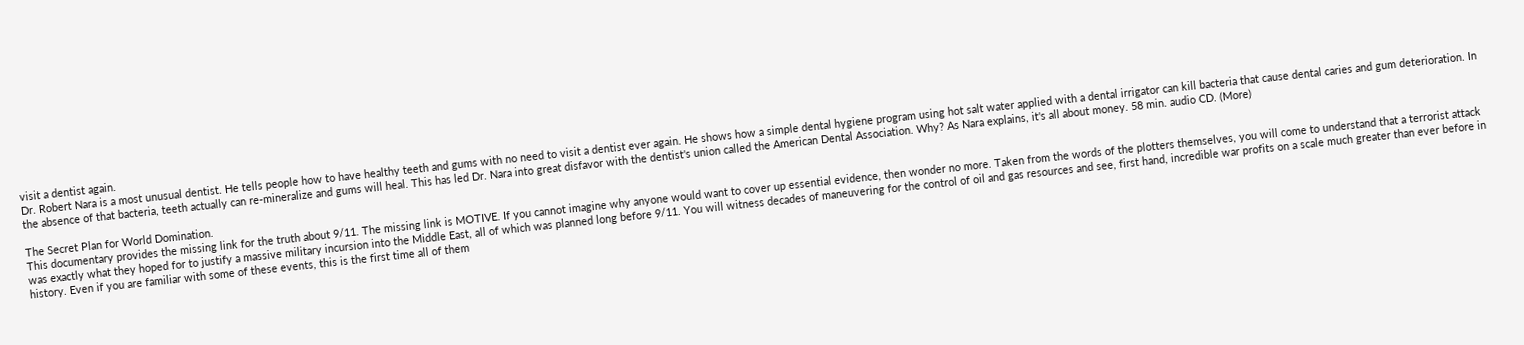visit a dentist again.
Dr. Robert Nara is a most unusual dentist. He tells people how to have healthy teeth and gums with no need to visit a dentist ever again. He shows how a simple dental hygiene program using hot salt water applied with a dental irrigator can kill bacteria that cause dental caries and gum deterioration. In the absence of that bacteria, teeth actually can re-mineralize and gums will heal. This has led Dr. Nara into great disfavor with the dentist's union called the American Dental Association. Why? As Nara explains, it's all about money. 58 min. audio CD. (More)

The Secret Plan for World Domination.
This documentary provides the missing link for the truth about 9/11. The missing link is MOTIVE. If you cannot imagine why anyone would want to cover up essential evidence, then wonder no more. Taken from the words of the plotters themselves, you will come to understand that a terrorist attack was exactly what they hoped for to justify a massive military incursion into the Middle East, all of which was planned long before 9/11. You will witness decades of maneuvering for the control of oil and gas resources and see, first hand, incredible war profits on a scale much greater than ever before in history. Even if you are familiar with some of these events, this is the first time all of them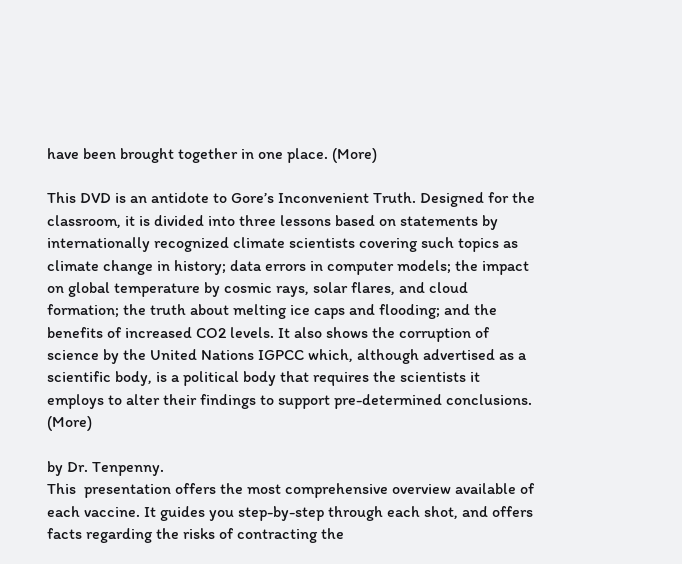have been brought together in one place. (More)

This DVD is an antidote to Gore’s Inconvenient Truth. Designed for the classroom, it is divided into three lessons based on statements by internationally recognized climate scientists covering such topics as climate change in history; data errors in computer models; the impact on global temperature by cosmic rays, solar flares, and cloud formation; the truth about melting ice caps and flooding; and the benefits of increased CO2 levels. It also shows the corruption of science by the United Nations IGPCC which, although advertised as a scientific body, is a political body that requires the scientists it employs to alter their findings to support pre-determined conclusions. (More)

by Dr. Tenpenny.
This  presentation offers the most comprehensive overview available of each vaccine. It guides you step-by-step through each shot, and offers facts regarding the risks of contracting the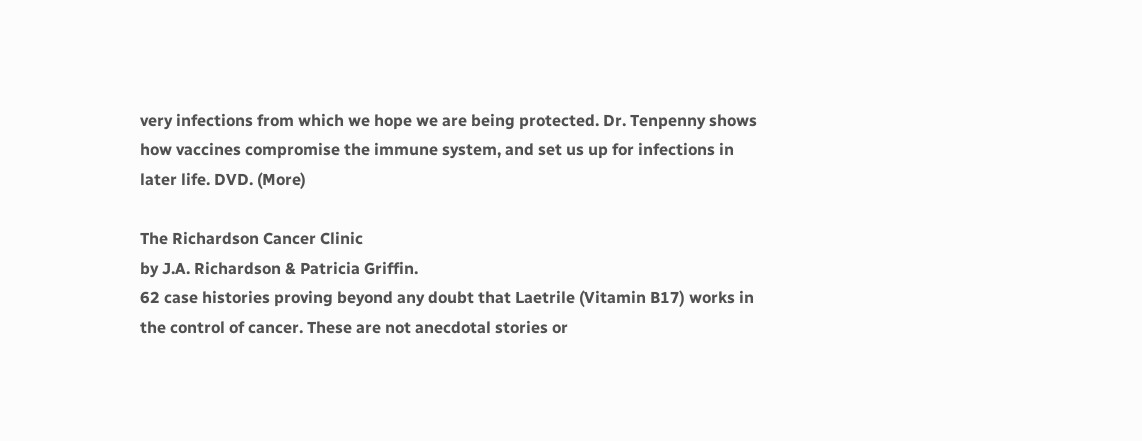very infections from which we hope we are being protected. Dr. Tenpenny shows how vaccines compromise the immune system, and set us up for infections in later life. DVD. (More)

The Richardson Cancer Clinic
by J.A. Richardson & Patricia Griffin.
62 case histories proving beyond any doubt that Laetrile (Vitamin B17) works in the control of cancer. These are not anecdotal stories or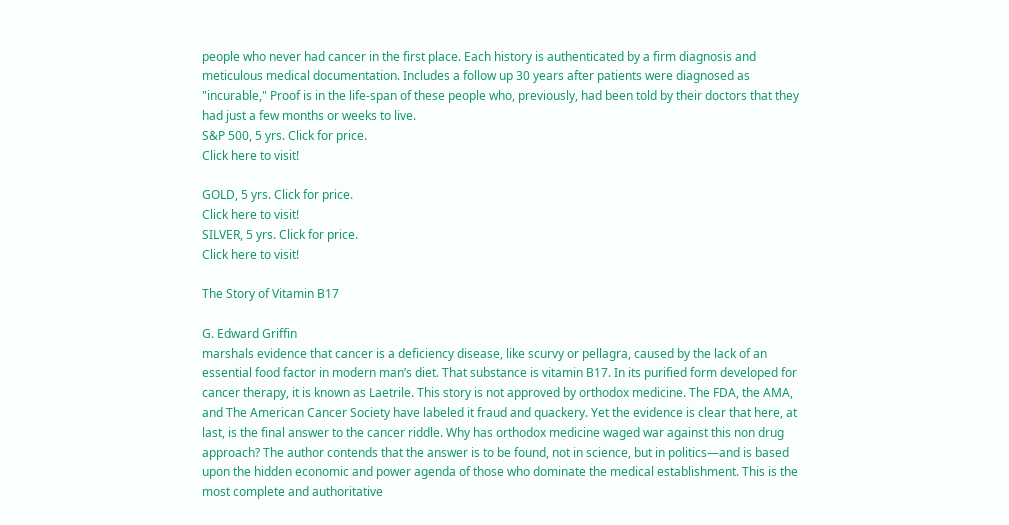people who never had cancer in the first place. Each history is authenticated by a firm diagnosis and meticulous medical documentation. Includes a follow up 30 years after patients were diagnosed as "incurable," Proof is in the life-span of these people who, previously, had been told by their doctors that they had just a few months or weeks to live.
S&P 500, 5 yrs. Click for price.
Click here to visit!

GOLD, 5 yrs. Click for price.
Click here to visit!
SILVER, 5 yrs. Click for price.
Click here to visit!

The Story of Vitamin B17

G. Edward Griffin
marshals evidence that cancer is a deficiency disease, like scurvy or pellagra, caused by the lack of an essential food factor in modern man’s diet. That substance is vitamin B17. In its purified form developed for cancer therapy, it is known as Laetrile. This story is not approved by orthodox medicine. The FDA, the AMA, and The American Cancer Society have labeled it fraud and quackery. Yet the evidence is clear that here, at last, is the final answer to the cancer riddle. Why has orthodox medicine waged war against this non drug approach? The author contends that the answer is to be found, not in science, but in politics—and is based upon the hidden economic and power agenda of those who dominate the medical establishment. This is the most complete and authoritative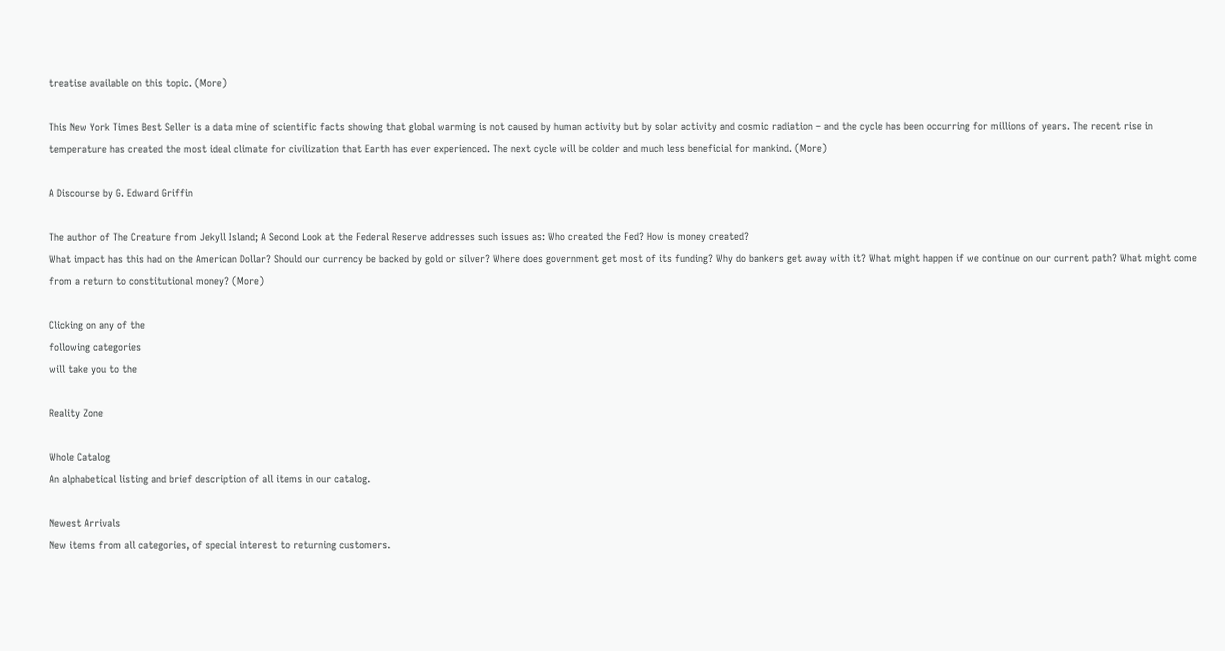treatise available on this topic. (More)

This New York Times Best Seller is a data mine of scientific facts showing that global warming is not caused by human activity but by solar activity and cosmic radiation – and the cycle has been occurring for millions of years. The recent rise in temperature has created the most ideal climate for civilization that Earth has ever experienced. The next cycle will be colder and much less beneficial for mankind. (More)

A Discourse by G. Edward Griffin

The author of The Creature from Jekyll Island; A Second Look at the Federal Reserve addresses such issues as: Who created the Fed? How is money created?
What impact has this had on the American Dollar? Should our currency be backed by gold or silver? Where does government get most of its funding? Why do bankers get away with it? What might happen if we continue on our current path? What might come from a return to constitutional money? (More)

Clicking on any of the
following categories
will take you to the

Reality Zone

Whole Catalog
An alphabetical listing and brief description of all items in our catalog.

Newest Arrivals
New items from all categories, of special interest to returning customers.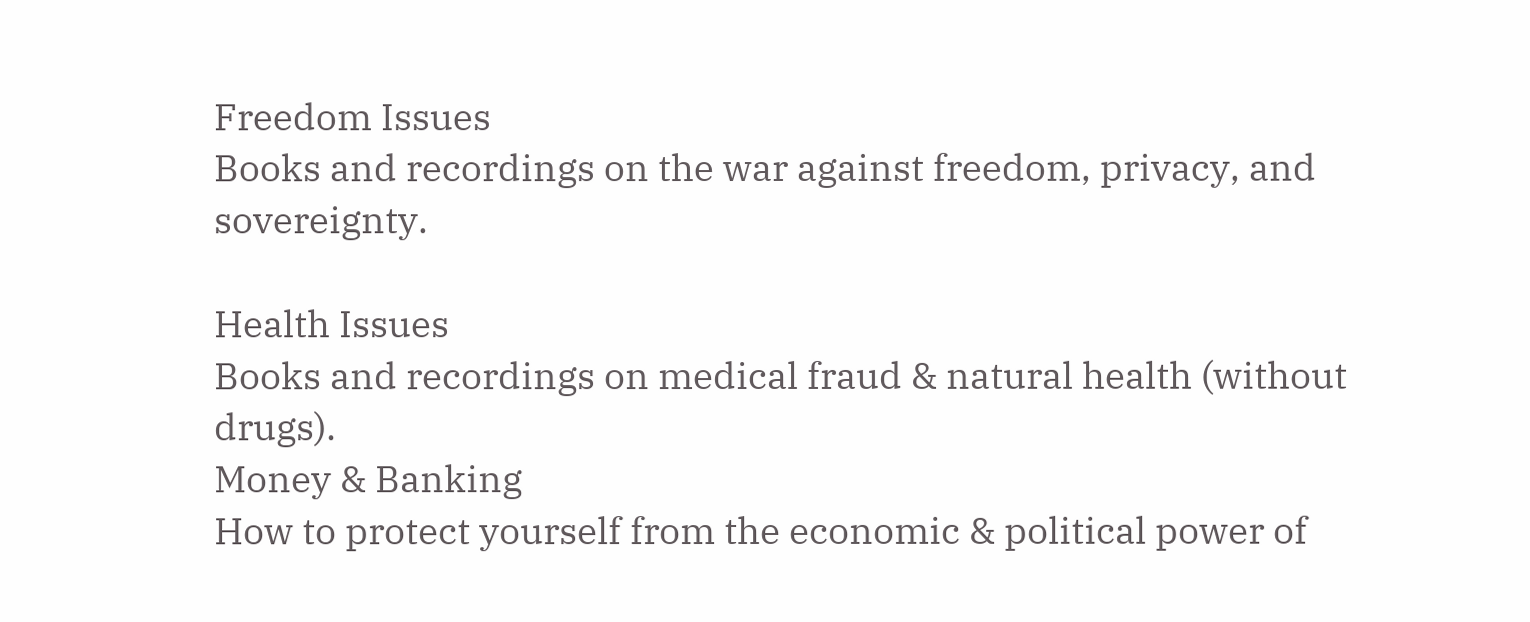Freedom Issues
Books and recordings on the war against freedom, privacy, and sovereignty.

Health Issues
Books and recordings on medical fraud & natural health (without drugs).
Money & Banking
How to protect yourself from the economic & political power of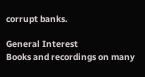corrupt banks.

General Interest
Books and recordings on many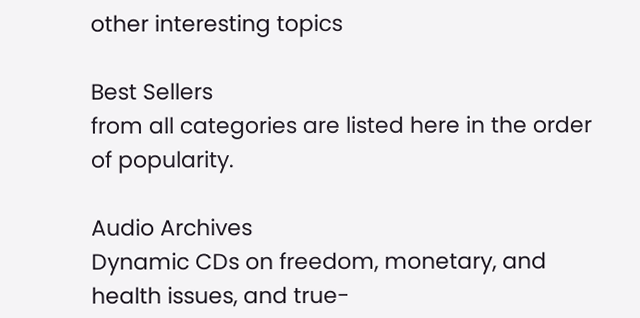other interesting topics

Best Sellers
from all categories are listed here in the order of popularity.

Audio Archives
Dynamic CDs on freedom, monetary, and health issues, and true-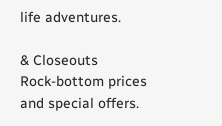life adventures.

& Closeouts
Rock-bottom prices and special offers.